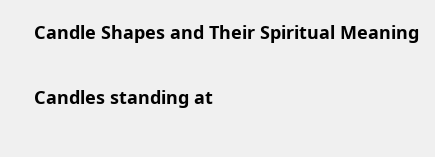Candle Shapes and Their Spiritual Meaning

Candles standing at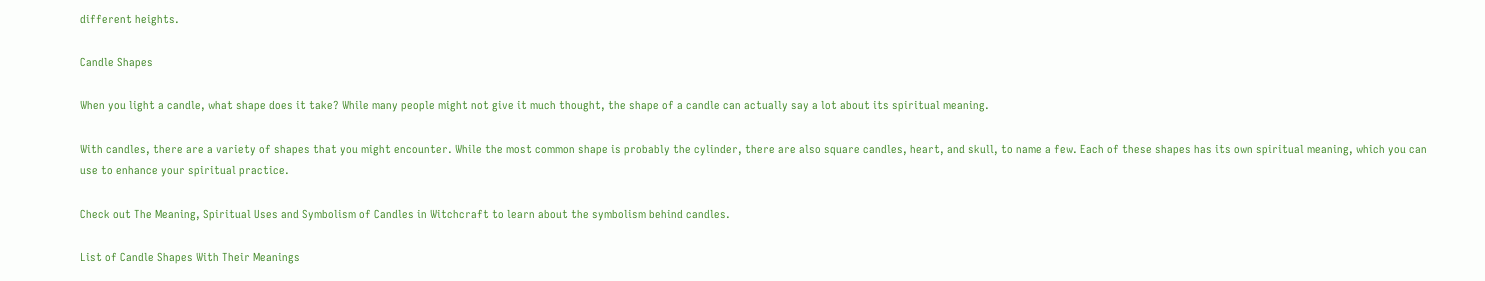different heights.

Candle Shapes

When you light a candle, what shape does it take? While many people might not give it much thought, the shape of a candle can actually say a lot about its spiritual meaning.

With candles, there are a variety of shapes that you might encounter. While the most common shape is probably the cylinder, there are also square candles, heart, and skull, to name a few. Each of these shapes has its own spiritual meaning, which you can use to enhance your spiritual practice.

Check out The Meaning, Spiritual Uses and Symbolism of Candles in Witchcraft to learn about the symbolism behind candles.

List of Candle Shapes With Their Meanings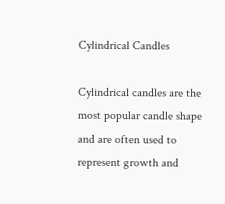Cylindrical Candles

Cylindrical candles are the most popular candle shape and are often used to represent growth and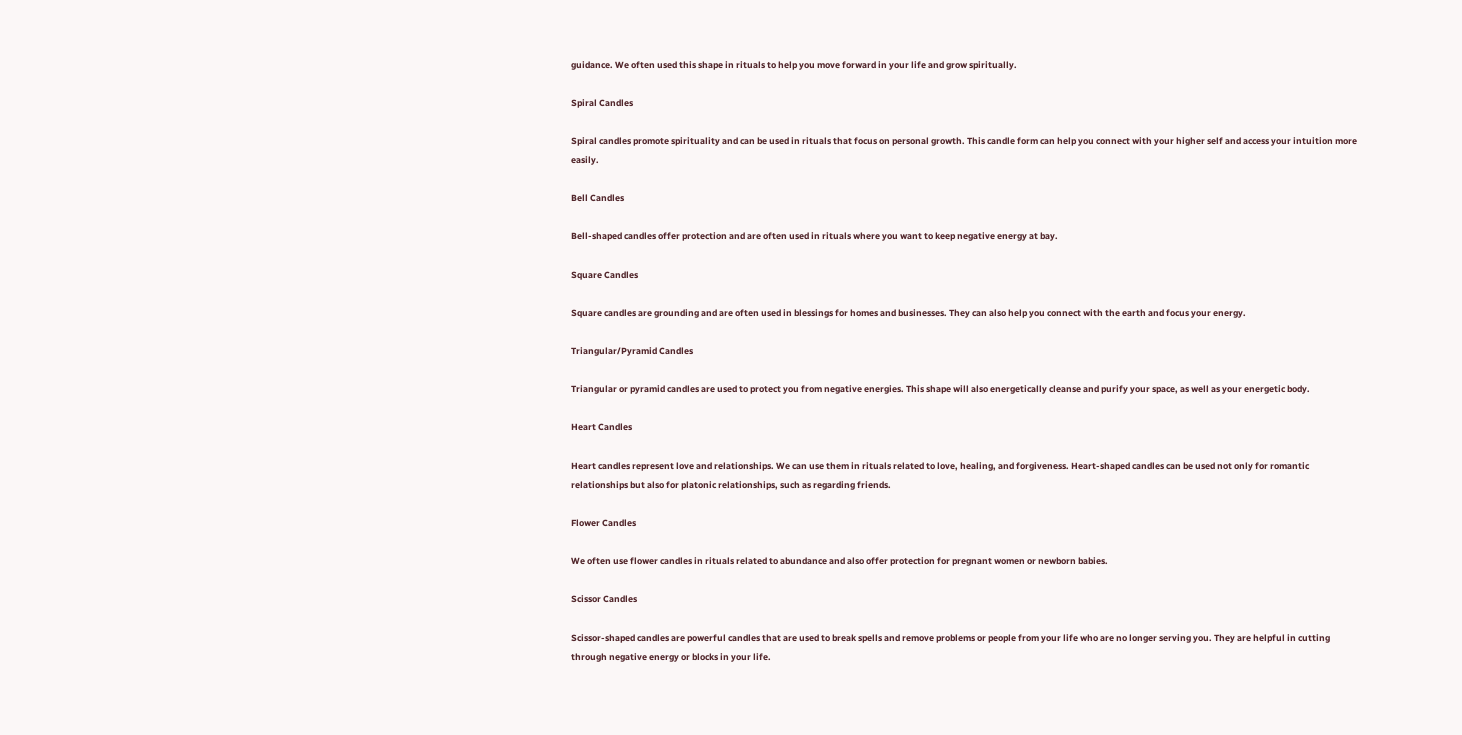guidance. We often used this shape in rituals to help you move forward in your life and grow spiritually.

Spiral Candles

Spiral candles promote spirituality and can be used in rituals that focus on personal growth. This candle form can help you connect with your higher self and access your intuition more easily.

Bell Candles

Bell-shaped candles offer protection and are often used in rituals where you want to keep negative energy at bay.

Square Candles

Square candles are grounding and are often used in blessings for homes and businesses. They can also help you connect with the earth and focus your energy.

Triangular/Pyramid Candles

Triangular or pyramid candles are used to protect you from negative energies. This shape will also energetically cleanse and purify your space, as well as your energetic body.

Heart Candles

Heart candles represent love and relationships. We can use them in rituals related to love, healing, and forgiveness. Heart-shaped candles can be used not only for romantic relationships but also for platonic relationships, such as regarding friends.

Flower Candles

We often use flower candles in rituals related to abundance and also offer protection for pregnant women or newborn babies.

Scissor Candles

Scissor-shaped candles are powerful candles that are used to break spells and remove problems or people from your life who are no longer serving you. They are helpful in cutting through negative energy or blocks in your life.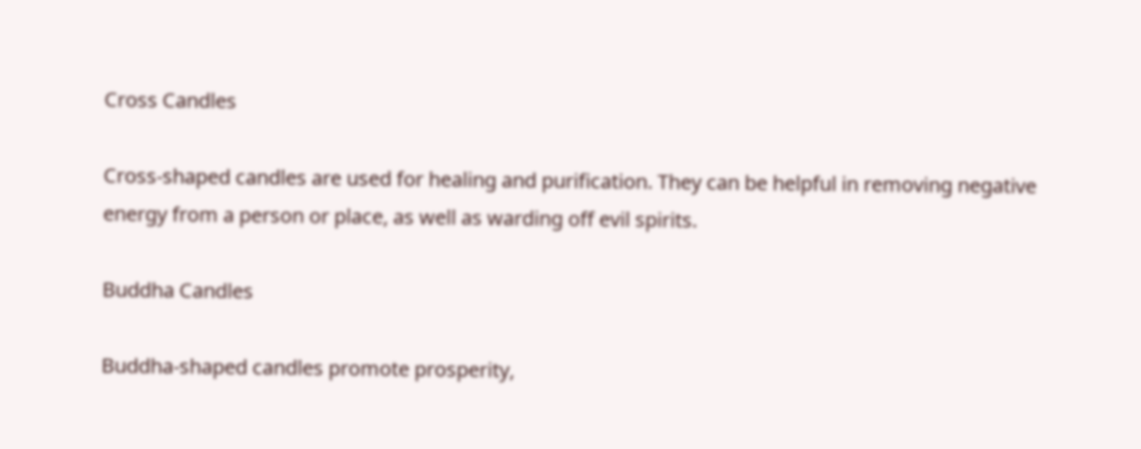Cross Candles

Cross-shaped candles are used for healing and purification. They can be helpful in removing negative energy from a person or place, as well as warding off evil spirits.

Buddha Candles

Buddha-shaped candles promote prosperity,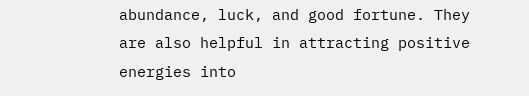abundance, luck, and good fortune. They are also helpful in attracting positive energies into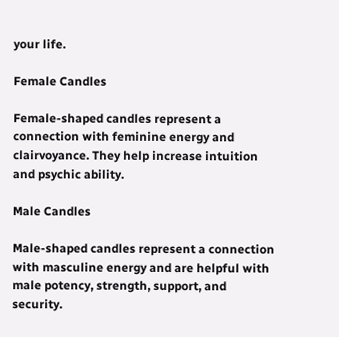your life.

Female Candles

Female-shaped candles represent a connection with feminine energy and clairvoyance. They help increase intuition and psychic ability.

Male Candles

Male-shaped candles represent a connection with masculine energy and are helpful with male potency, strength, support, and security.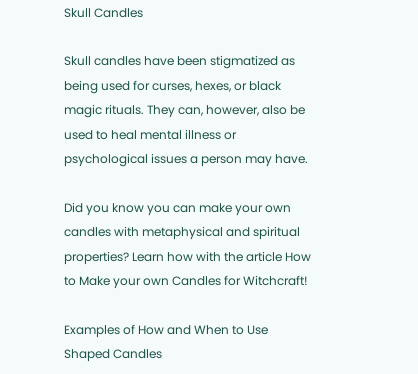Skull Candles

Skull candles have been stigmatized as being used for curses, hexes, or black magic rituals. They can, however, also be used to heal mental illness or psychological issues a person may have.

Did you know you can make your own candles with metaphysical and spiritual properties? Learn how with the article How to Make your own Candles for Witchcraft!

Examples of How and When to Use Shaped Candles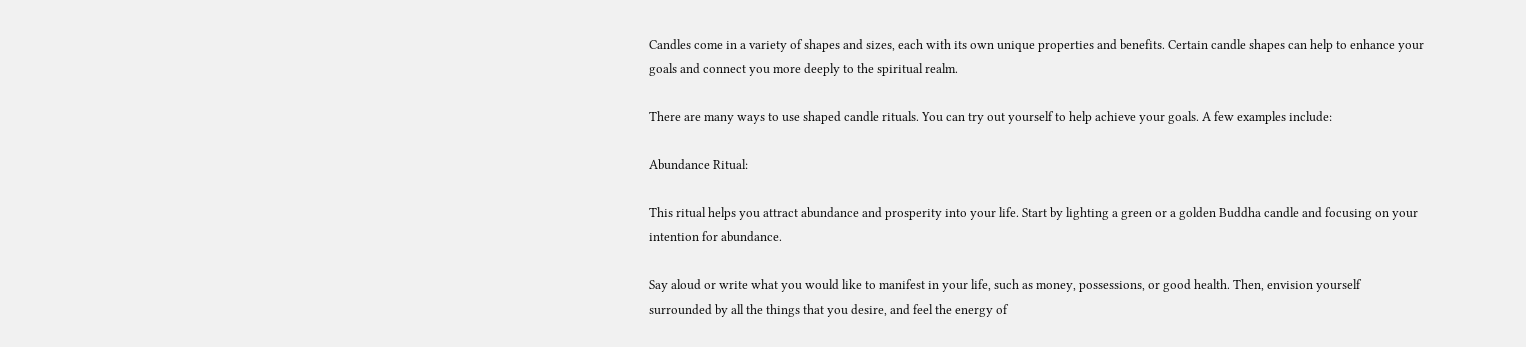Candles come in a variety of shapes and sizes, each with its own unique properties and benefits. Certain candle shapes can help to enhance your goals and connect you more deeply to the spiritual realm.

There are many ways to use shaped candle rituals. You can try out yourself to help achieve your goals. A few examples include:

Abundance Ritual:

This ritual helps you attract abundance and prosperity into your life. Start by lighting a green or a golden Buddha candle and focusing on your intention for abundance.

Say aloud or write what you would like to manifest in your life, such as money, possessions, or good health. Then, envision yourself surrounded by all the things that you desire, and feel the energy of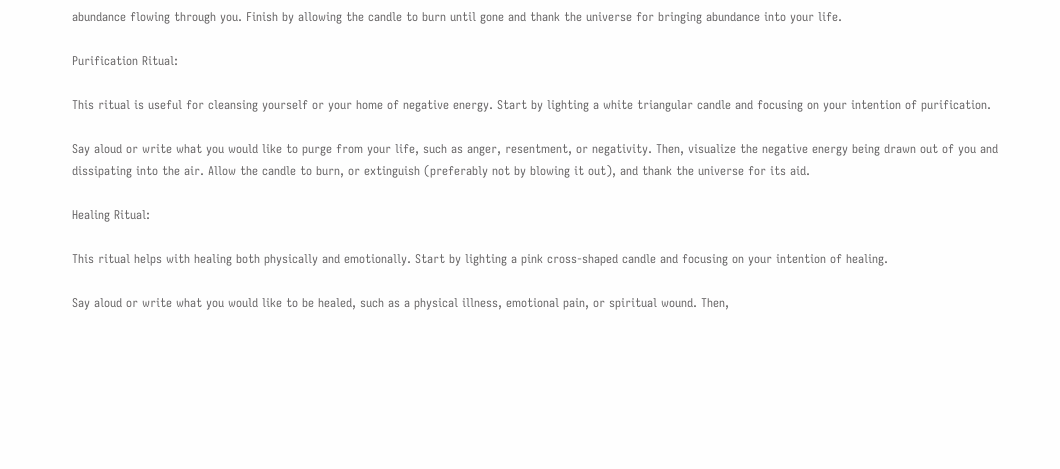abundance flowing through you. Finish by allowing the candle to burn until gone and thank the universe for bringing abundance into your life.

Purification Ritual:

This ritual is useful for cleansing yourself or your home of negative energy. Start by lighting a white triangular candle and focusing on your intention of purification.

Say aloud or write what you would like to purge from your life, such as anger, resentment, or negativity. Then, visualize the negative energy being drawn out of you and dissipating into the air. Allow the candle to burn, or extinguish (preferably not by blowing it out), and thank the universe for its aid.

Healing Ritual:

This ritual helps with healing both physically and emotionally. Start by lighting a pink cross-shaped candle and focusing on your intention of healing.

Say aloud or write what you would like to be healed, such as a physical illness, emotional pain, or spiritual wound. Then,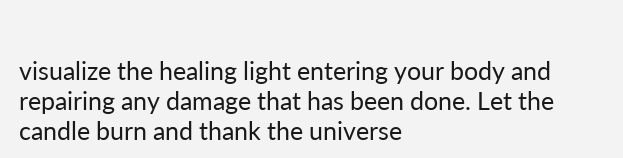visualize the healing light entering your body and repairing any damage that has been done. Let the candle burn and thank the universe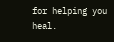for helping you heal.